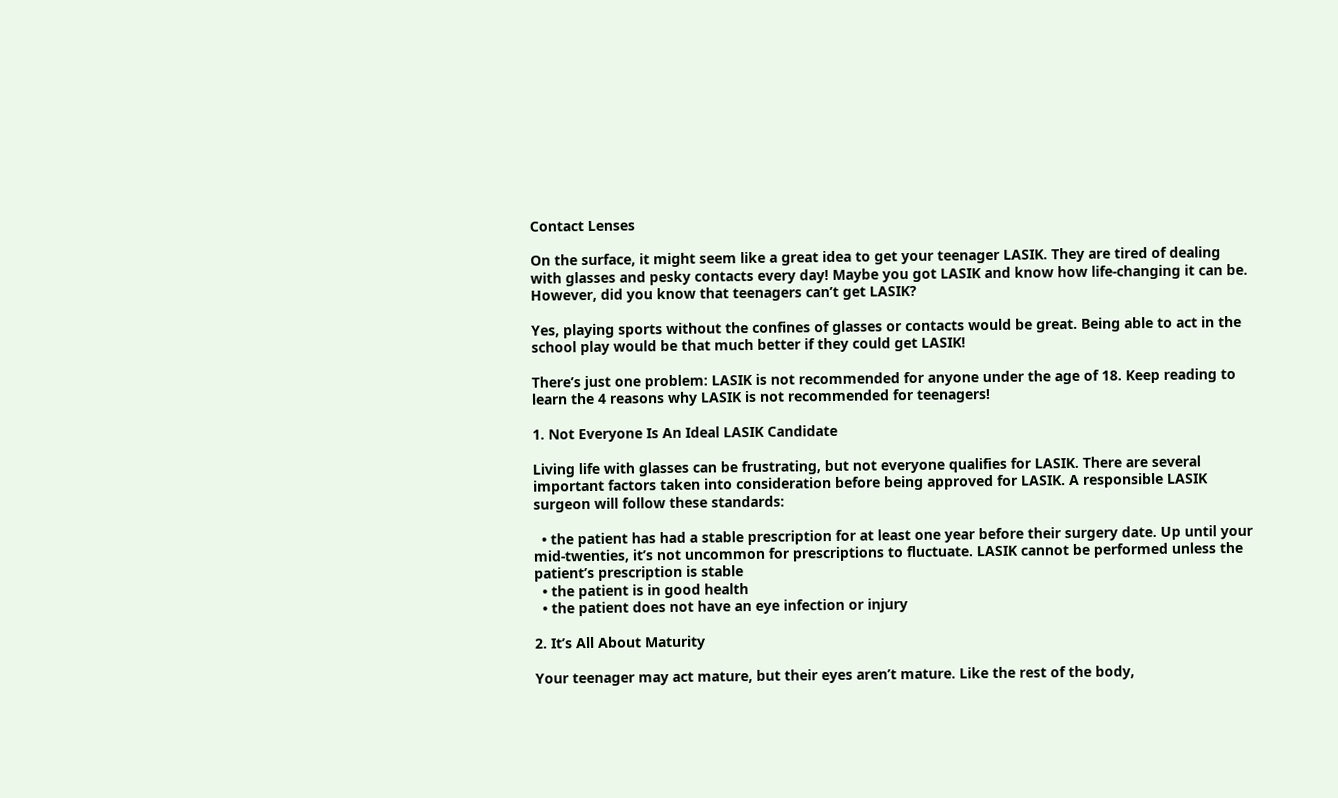Contact Lenses

On the surface, it might seem like a great idea to get your teenager LASIK. They are tired of dealing with glasses and pesky contacts every day! Maybe you got LASIK and know how life-changing it can be. However, did you know that teenagers can’t get LASIK?

Yes, playing sports without the confines of glasses or contacts would be great. Being able to act in the school play would be that much better if they could get LASIK!

There’s just one problem: LASIK is not recommended for anyone under the age of 18. Keep reading to learn the 4 reasons why LASIK is not recommended for teenagers!

1. Not Everyone Is An Ideal LASIK Candidate

Living life with glasses can be frustrating, but not everyone qualifies for LASIK. There are several important factors taken into consideration before being approved for LASIK. A responsible LASIK surgeon will follow these standards:

  • the patient has had a stable prescription for at least one year before their surgery date. Up until your mid-twenties, it’s not uncommon for prescriptions to fluctuate. LASIK cannot be performed unless the patient’s prescription is stable
  • the patient is in good health
  • the patient does not have an eye infection or injury

2. It’s All About Maturity

Your teenager may act mature, but their eyes aren’t mature. Like the rest of the body,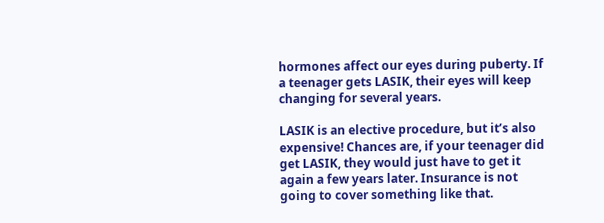hormones affect our eyes during puberty. If a teenager gets LASIK, their eyes will keep changing for several years.

LASIK is an elective procedure, but it’s also expensive! Chances are, if your teenager did get LASIK, they would just have to get it again a few years later. Insurance is not going to cover something like that.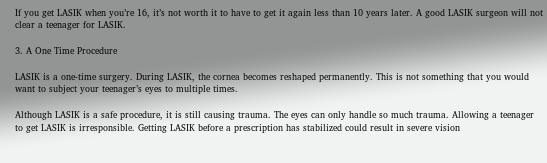If you get LASIK when you’re 16, it’s not worth it to have to get it again less than 10 years later. A good LASIK surgeon will not clear a teenager for LASIK.

3. A One Time Procedure

LASIK is a one-time surgery. During LASIK, the cornea becomes reshaped permanently. This is not something that you would want to subject your teenager’s eyes to multiple times.

Although LASIK is a safe procedure, it is still causing trauma. The eyes can only handle so much trauma. Allowing a teenager to get LASIK is irresponsible. Getting LASIK before a prescription has stabilized could result in severe vision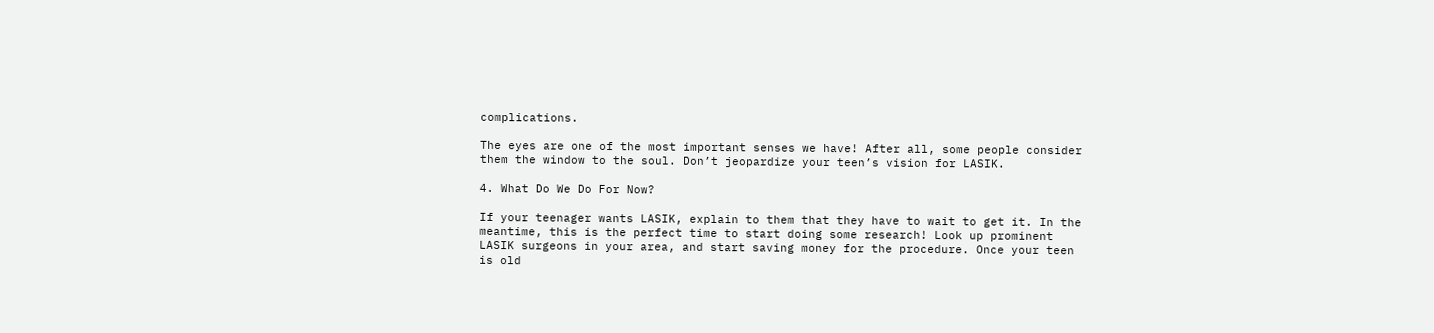complications.

The eyes are one of the most important senses we have! After all, some people consider them the window to the soul. Don’t jeopardize your teen’s vision for LASIK.

4. What Do We Do For Now?

If your teenager wants LASIK, explain to them that they have to wait to get it. In the meantime, this is the perfect time to start doing some research! Look up prominent LASIK surgeons in your area, and start saving money for the procedure. Once your teen is old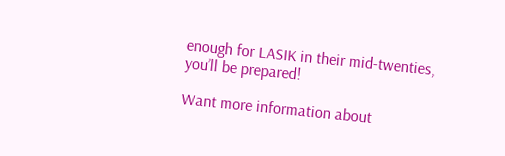enough for LASIK in their mid-twenties, you’ll be prepared!

Want more information about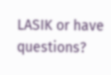LASIK or have questions?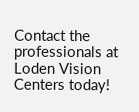Contact the professionals at Loden Vision Centers today!